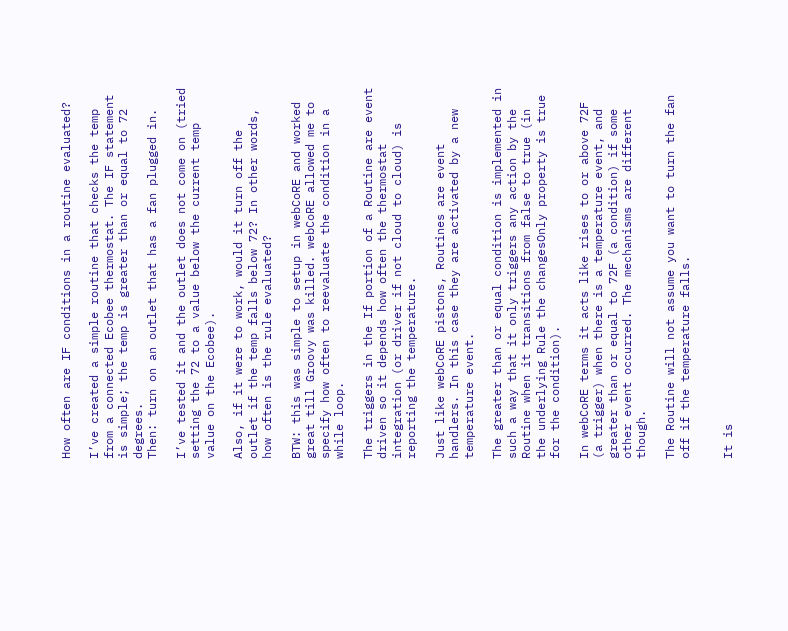How often are IF conditions in a routine evaluated?

I’ve created a simple routine that checks the temp from a connected Ecobee thermostat. The IF statement is simple; the temp is greater than or equal to 72 degrees.
Then: turn on an outlet that has a fan plugged in.

I’ve tested it and the outlet does not come on (tried setting the 72 to a value below the current temp value on the Ecobee).

Also, if it were to work, would it turn off the outlet if the temp falls below 72? In other words, how often is the rule evaluated?

BTW: this was simple to setup in webCoRE and worked great till Groovy was killed. webCoRE allowed me to specify how often to reevaluate the condition in a while loop.

The triggers in the If portion of a Routine are event driven so it depends how often the thermostat integration (or driver if not cloud to cloud) is reporting the temperature.

Just like webCoRE pistons, Routines are event handlers. In this case they are activated by a new temperature event.

The greater than or equal condition is implemented in such a way that it only triggers any action by the Routine when it transitions from false to true (in the underlying Rule the changesOnly property is true for the condition).

In webCoRE terms it acts like rises to or above 72F (a trigger) when there is a temperature event, and greater than or equal to 72F (a condition) if some other event occurred. The mechanisms are different though.

The Routine will not assume you want to turn the fan off if the temperature falls.


It is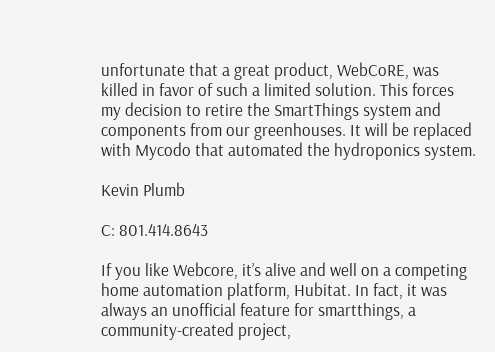unfortunate that a great product, WebCoRE, was killed in favor of such a limited solution. This forces my decision to retire the SmartThings system and components from our greenhouses. It will be replaced with Mycodo that automated the hydroponics system.

Kevin Plumb

C: 801.414.8643

If you like Webcore, it’s alive and well on a competing home automation platform, Hubitat. In fact, it was always an unofficial feature for smartthings, a community-created project,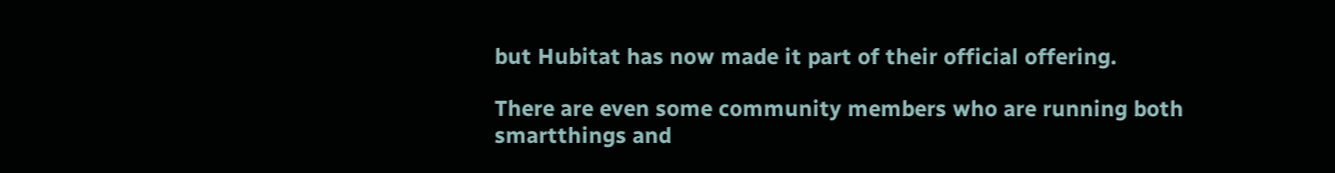but Hubitat has now made it part of their official offering.

There are even some community members who are running both smartthings and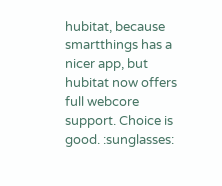hubitat, because smartthings has a nicer app, but hubitat now offers full webcore support. Choice is good. :sunglasses: